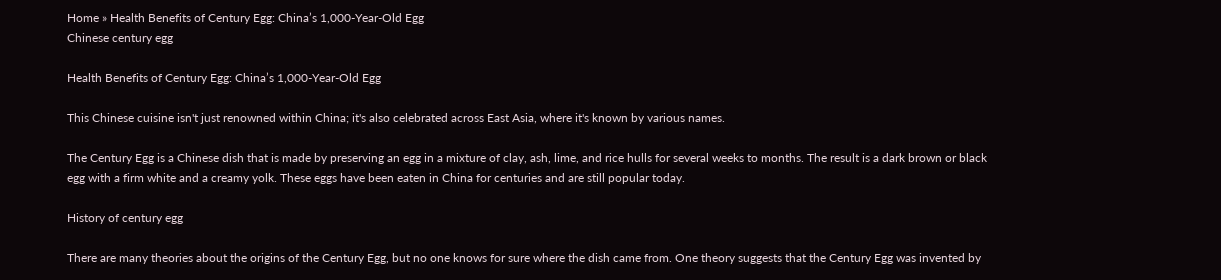Home » Health Benefits of Century Egg: China’s 1,000-Year-Old Egg
Chinese century egg

Health Benefits of Century Egg: China’s 1,000-Year-Old Egg

This Chinese cuisine isn't just renowned within China; it's also celebrated across East Asia, where it's known by various names.

The Century Egg is a Chinese dish that is made by preserving an egg in a mixture of clay, ash, lime, and rice hulls for several weeks to months. The result is a dark brown or black egg with a firm white and a creamy yolk. These eggs have been eaten in China for centuries and are still popular today.

History of century egg

There are many theories about the origins of the Century Egg, but no one knows for sure where the dish came from. One theory suggests that the Century Egg was invented by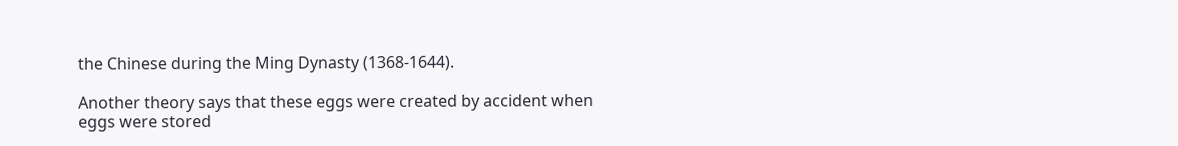the Chinese during the Ming Dynasty (1368-1644).

Another theory says that these eggs were created by accident when eggs were stored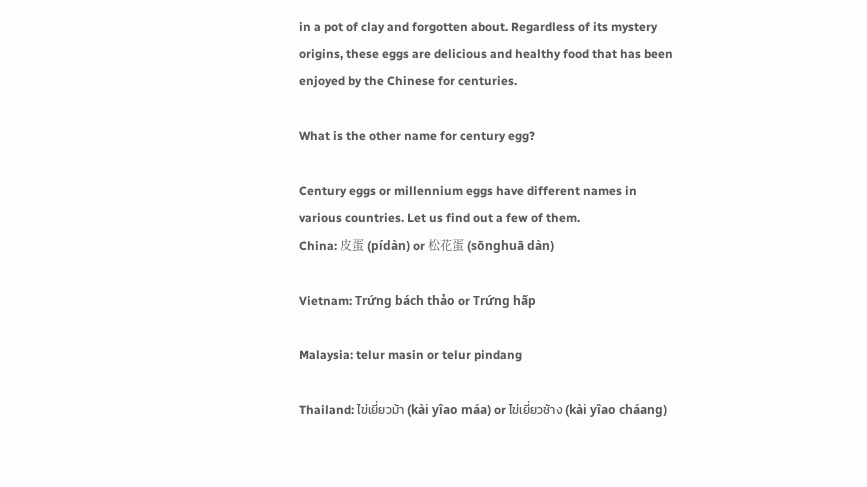in a pot of clay and forgotten about. Regardless of its mystery origins, these eggs are delicious and healthy food that has been enjoyed by the Chinese for centuries.

What is the other name for century egg?

Century eggs or millennium eggs have different names in various countries. Let us find out a few of them.
China: 皮蛋 (pídàn) or 松花蛋 (sōnghuā dàn)

Vietnam: Trứng bách thảo or Trứng hấp

Malaysia: telur masin or telur pindang

Thailand: ไข่เยี่ยวม้า (kài yîao máa) or ไข่เยี่ยวช้าง (kài yîao cháang)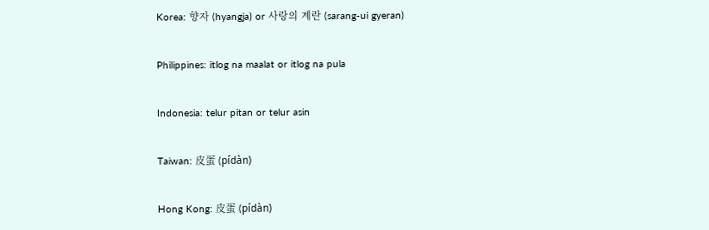Korea: 향자 (hyangja) or 사랑의 계란 (sarang-ui gyeran)

Philippines: itlog na maalat or itlog na pula

Indonesia: telur pitan or telur asin

Taiwan: 皮蛋 (pídàn)

Hong Kong: 皮蛋 (pídàn)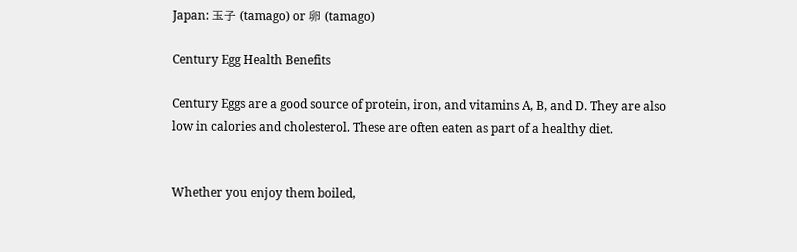Japan: 玉子 (tamago) or 卵 (tamago)

Century Egg Health Benefits

Century Eggs are a good source of protein, iron, and vitamins A, B, and D. They are also low in calories and cholesterol. These are often eaten as part of a healthy diet.


Whether you enjoy them boiled,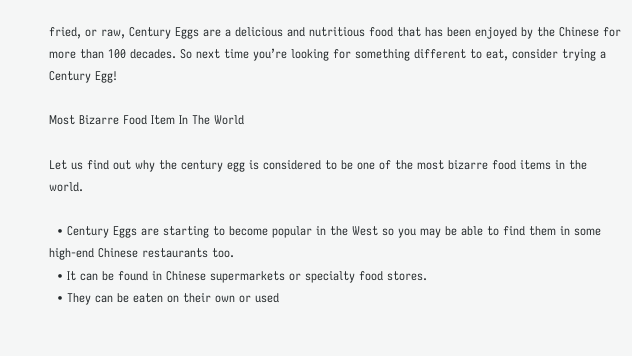fried, or raw, Century Eggs are a delicious and nutritious food that has been enjoyed by the Chinese for more than 100 decades. So next time you’re looking for something different to eat, consider trying a Century Egg!

Most Bizarre Food Item In The World

Let us find out why the century egg is considered to be one of the most bizarre food items in the world.

  • Century Eggs are starting to become popular in the West so you may be able to find them in some high-end Chinese restaurants too.
  • It can be found in Chinese supermarkets or specialty food stores.
  • They can be eaten on their own or used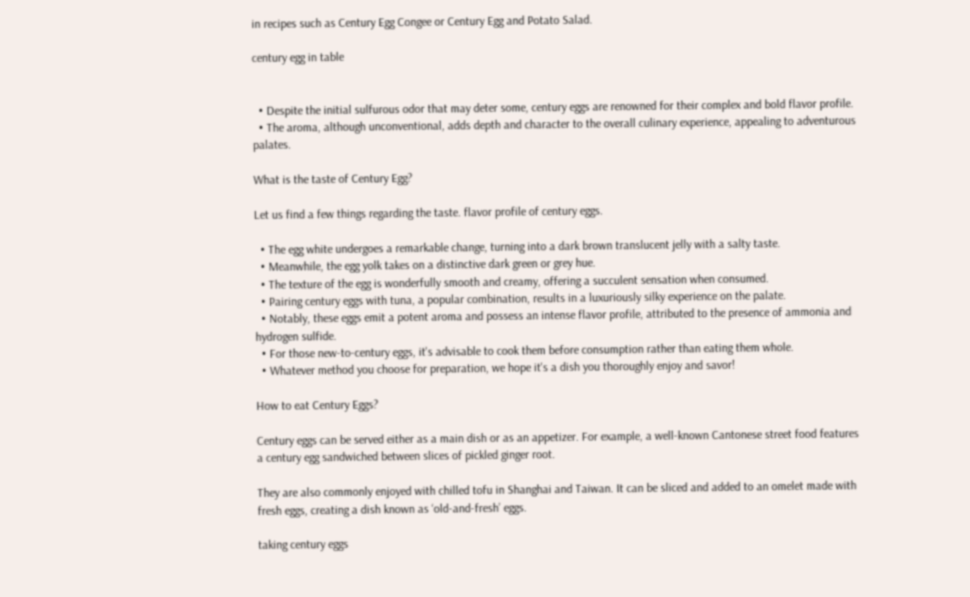in recipes such as Century Egg Congee or Century Egg and Potato Salad.

century egg in table


  • Despite the initial sulfurous odor that may deter some, century eggs are renowned for their complex and bold flavor profile.
  • The aroma, although unconventional, adds depth and character to the overall culinary experience, appealing to adventurous palates.

What is the taste of Century Egg?

Let us find a few things regarding the taste. flavor profile of century eggs.

  • The egg white undergoes a remarkable change, turning into a dark brown translucent jelly with a salty taste.
  • Meanwhile, the egg yolk takes on a distinctive dark green or grey hue.
  • The texture of the egg is wonderfully smooth and creamy, offering a succulent sensation when consumed.
  • Pairing century eggs with tuna, a popular combination, results in a luxuriously silky experience on the palate.
  • Notably, these eggs emit a potent aroma and possess an intense flavor profile, attributed to the presence of ammonia and hydrogen sulfide.
  • For those new-to-century eggs, it's advisable to cook them before consumption rather than eating them whole.
  • Whatever method you choose for preparation, we hope it's a dish you thoroughly enjoy and savor!

How to eat Century Eggs?

Century eggs can be served either as a main dish or as an appetizer. For example, a well-known Cantonese street food features a century egg sandwiched between slices of pickled ginger root.

They are also commonly enjoyed with chilled tofu in Shanghai and Taiwan. It can be sliced and added to an omelet made with fresh eggs, creating a dish known as ‘old-and-fresh’ eggs.

taking century eggs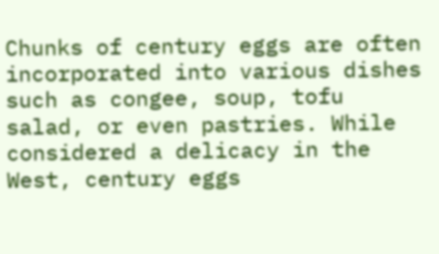Chunks of century eggs are often incorporated into various dishes such as congee, soup, tofu salad, or even pastries. While considered a delicacy in the West, century eggs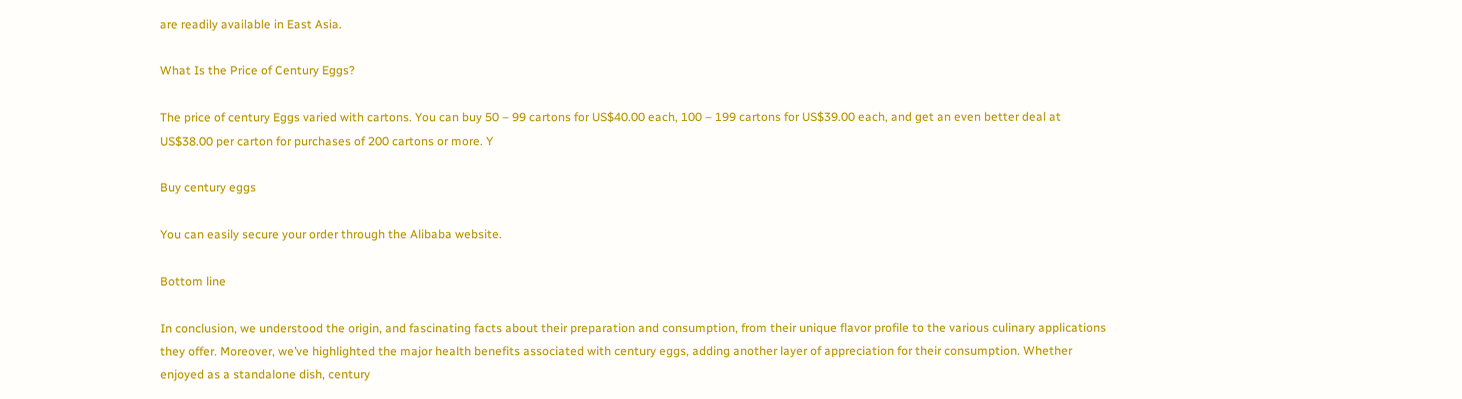are readily available in East Asia.

What Is the Price of Century Eggs?

The price of century Eggs varied with cartons. You can buy 50 – 99 cartons for US$40.00 each, 100 – 199 cartons for US$39.00 each, and get an even better deal at US$38.00 per carton for purchases of 200 cartons or more. Y

Buy century eggs

You can easily secure your order through the Alibaba website.

Bottom line

In conclusion, we understood the origin, and fascinating facts about their preparation and consumption, from their unique flavor profile to the various culinary applications they offer. Moreover, we’ve highlighted the major health benefits associated with century eggs, adding another layer of appreciation for their consumption. Whether enjoyed as a standalone dish, century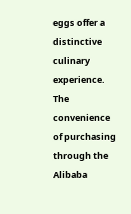eggs offer a distinctive culinary experience. The convenience of purchasing through the Alibaba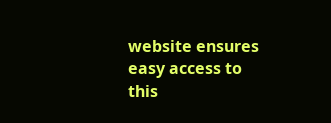website ensures easy access to this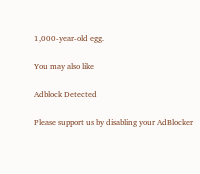1,000-year-old egg.

You may also like

Adblock Detected

Please support us by disabling your AdBlocker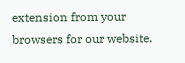extension from your browsers for our website.